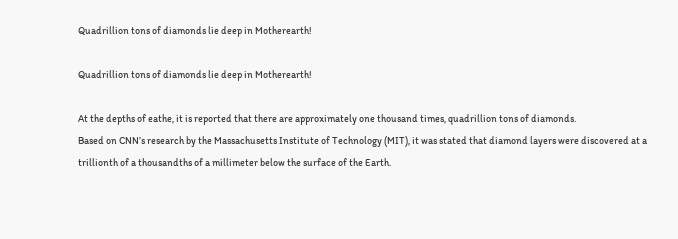Quadrillion tons of diamonds lie deep in Motherearth!

Quadrillion tons of diamonds lie deep in Motherearth!

At the depths of eathe, it is reported that there are approximately one thousand times, quadrillion tons of diamonds.
Based on CNN’s research by the Massachusetts Institute of Technology (MIT), it was stated that diamond layers were discovered at a trillionth of a thousandths of a millimeter below the surface of the Earth.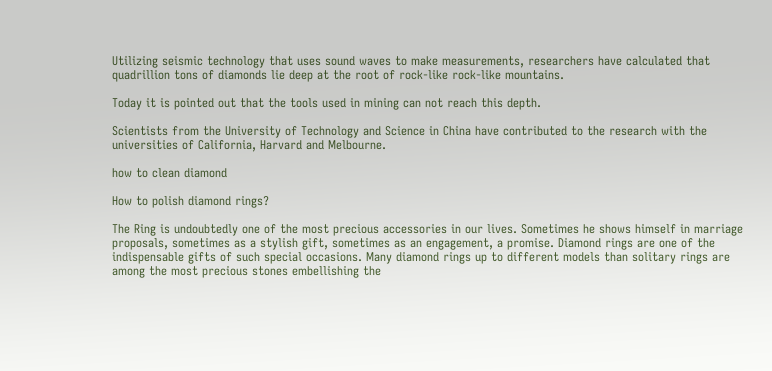Utilizing seismic technology that uses sound waves to make measurements, researchers have calculated that quadrillion tons of diamonds lie deep at the root of rock-like rock-like mountains.

Today it is pointed out that the tools used in mining can not reach this depth.

Scientists from the University of Technology and Science in China have contributed to the research with the universities of California, Harvard and Melbourne.

how to clean diamond

How to polish diamond rings?

The Ring is undoubtedly one of the most precious accessories in our lives. Sometimes he shows himself in marriage proposals, sometimes as a stylish gift, sometimes as an engagement, a promise. Diamond rings are one of the indispensable gifts of such special occasions. Many diamond rings up to different models than solitary rings are among the most precious stones embellishing the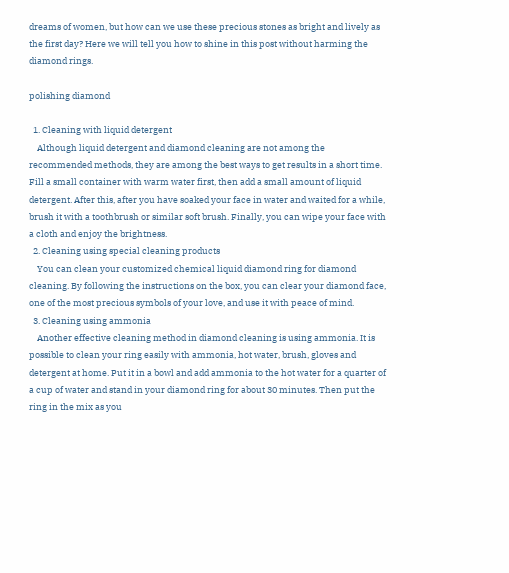dreams of women, but how can we use these precious stones as bright and lively as the first day? Here we will tell you how to shine in this post without harming the diamond rings.

polishing diamond

  1. Cleaning with liquid detergent
    Although liquid detergent and diamond cleaning are not among the recommended methods, they are among the best ways to get results in a short time. Fill a small container with warm water first, then add a small amount of liquid detergent. After this, after you have soaked your face in water and waited for a while, brush it with a toothbrush or similar soft brush. Finally, you can wipe your face with a cloth and enjoy the brightness.
  2. Cleaning using special cleaning products
    You can clean your customized chemical liquid diamond ring for diamond cleaning. By following the instructions on the box, you can clear your diamond face, one of the most precious symbols of your love, and use it with peace of mind.
  3. Cleaning using ammonia
    Another effective cleaning method in diamond cleaning is using ammonia. It is possible to clean your ring easily with ammonia, hot water, brush, gloves and detergent at home. Put it in a bowl and add ammonia to the hot water for a quarter of a cup of water and stand in your diamond ring for about 30 minutes. Then put the ring in the mix as you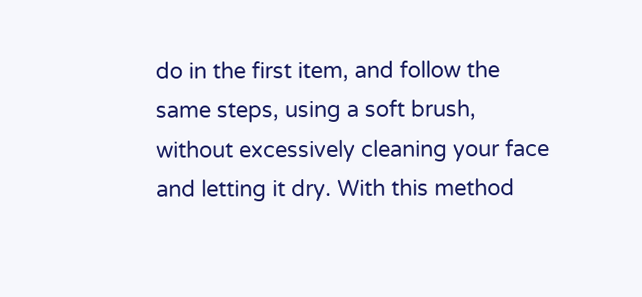do in the first item, and follow the same steps, using a soft brush, without excessively cleaning your face and letting it dry. With this method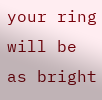your ring will be as bright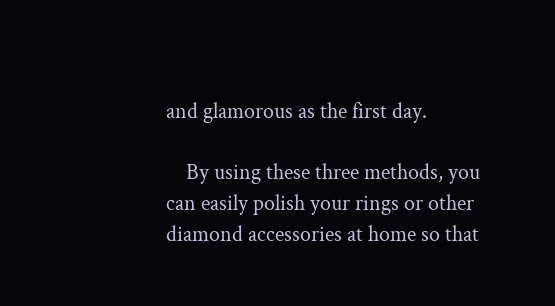and glamorous as the first day.

    By using these three methods, you can easily polish your rings or other diamond accessories at home so that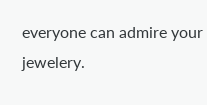everyone can admire your jewelery.